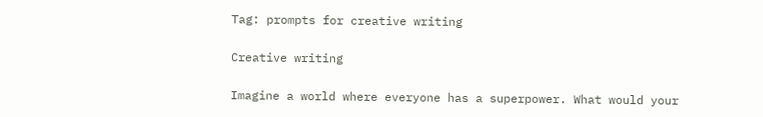Tag: prompts for creative writing

Creative writing

Imagine a world where everyone has a superpower. What would your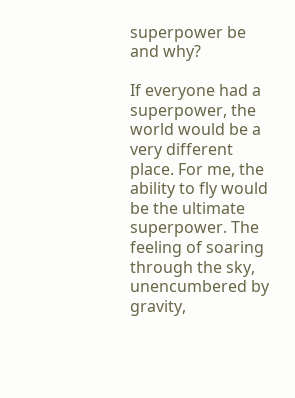superpower be and why?

If everyone had a superpower, the world would be a very different place. For me, the ability to fly would be the ultimate superpower. The feeling of soaring through the sky, unencumbered by gravity,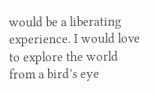would be a liberating experience. I would love to explore the world from a bird’s eye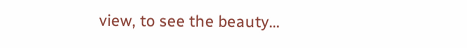view, to see the beauty…